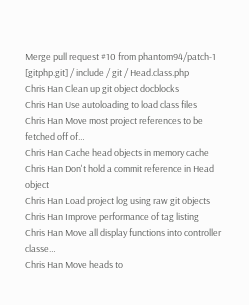Merge pull request #10 from phantom94/patch-1
[gitphp.git] / include / git / Head.class.php
Chris Han Clean up git object docblocks
Chris Han Use autoloading to load class files
Chris Han Move most project references to be fetched off of…
Chris Han Cache head objects in memory cache
Chris Han Don't hold a commit reference in Head object
Chris Han Load project log using raw git objects
Chris Han Improve performance of tag listing
Chris Han Move all display functions into controller classe…
Chris Han Move heads to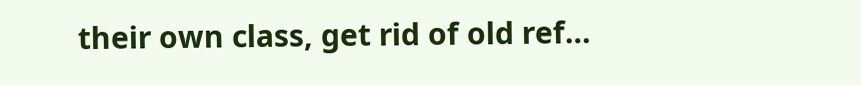their own class, get rid of old ref…